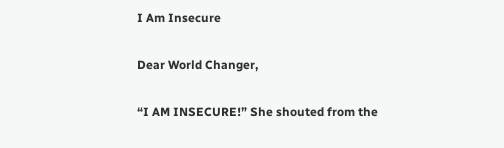I Am Insecure

Dear World Changer,

“I AM INSECURE!” She shouted from the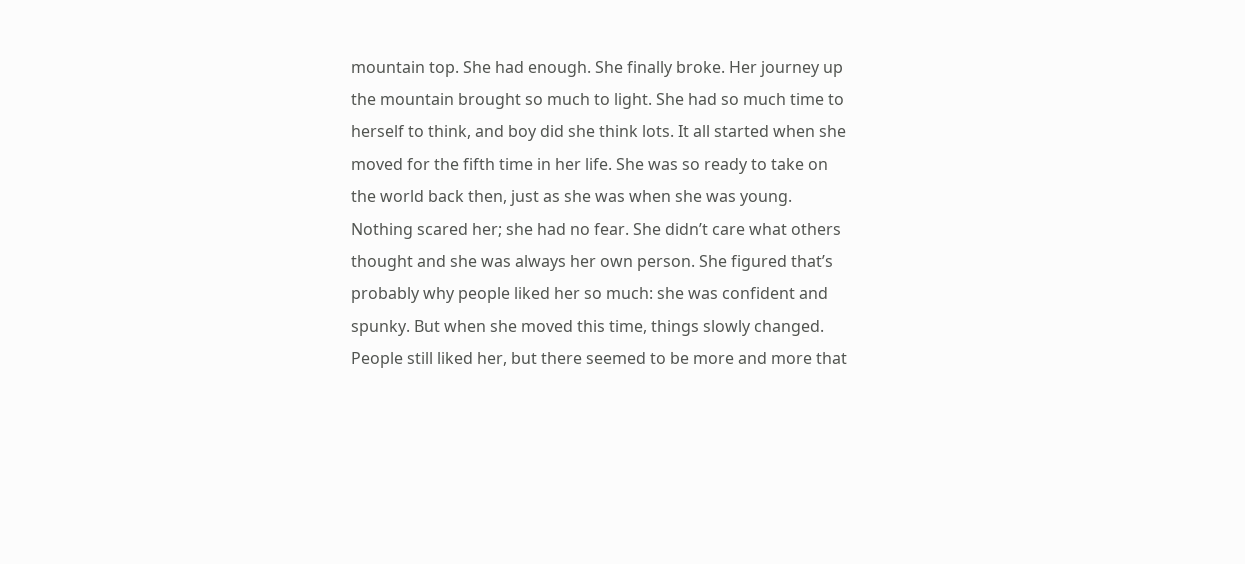mountain top. She had enough. She finally broke. Her journey up the mountain brought so much to light. She had so much time to herself to think, and boy did she think lots. It all started when she moved for the fifth time in her life. She was so ready to take on the world back then, just as she was when she was young. Nothing scared her; she had no fear. She didn’t care what others thought and she was always her own person. She figured that’s probably why people liked her so much: she was confident and spunky. But when she moved this time, things slowly changed. People still liked her, but there seemed to be more and more that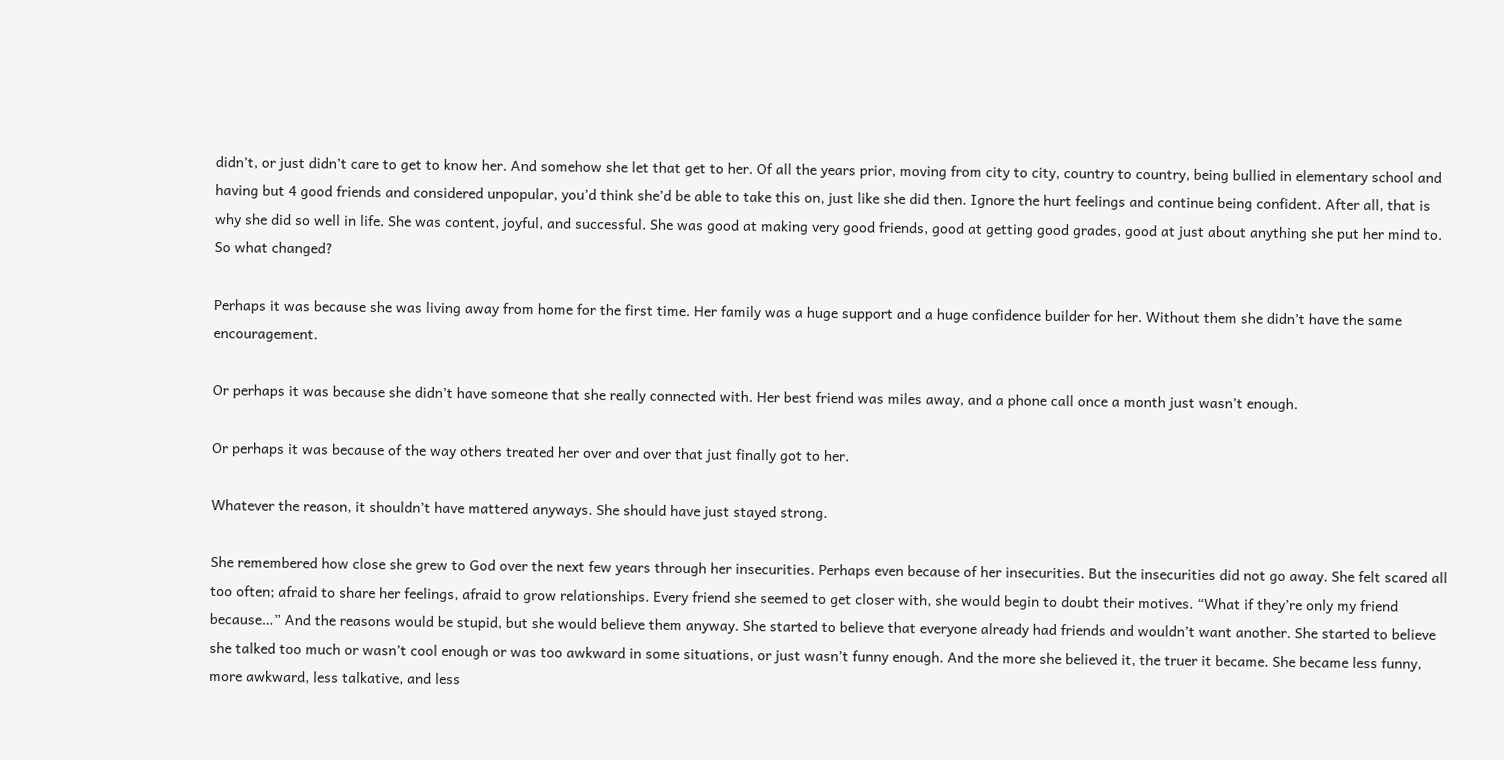didn’t, or just didn’t care to get to know her. And somehow she let that get to her. Of all the years prior, moving from city to city, country to country, being bullied in elementary school and having but 4 good friends and considered unpopular, you’d think she’d be able to take this on, just like she did then. Ignore the hurt feelings and continue being confident. After all, that is why she did so well in life. She was content, joyful, and successful. She was good at making very good friends, good at getting good grades, good at just about anything she put her mind to. So what changed?

Perhaps it was because she was living away from home for the first time. Her family was a huge support and a huge confidence builder for her. Without them she didn’t have the same encouragement.

Or perhaps it was because she didn’t have someone that she really connected with. Her best friend was miles away, and a phone call once a month just wasn’t enough.

Or perhaps it was because of the way others treated her over and over that just finally got to her.

Whatever the reason, it shouldn’t have mattered anyways. She should have just stayed strong.

She remembered how close she grew to God over the next few years through her insecurities. Perhaps even because of her insecurities. But the insecurities did not go away. She felt scared all too often; afraid to share her feelings, afraid to grow relationships. Every friend she seemed to get closer with, she would begin to doubt their motives. “What if they’re only my friend because…” And the reasons would be stupid, but she would believe them anyway. She started to believe that everyone already had friends and wouldn’t want another. She started to believe she talked too much or wasn’t cool enough or was too awkward in some situations, or just wasn’t funny enough. And the more she believed it, the truer it became. She became less funny, more awkward, less talkative, and less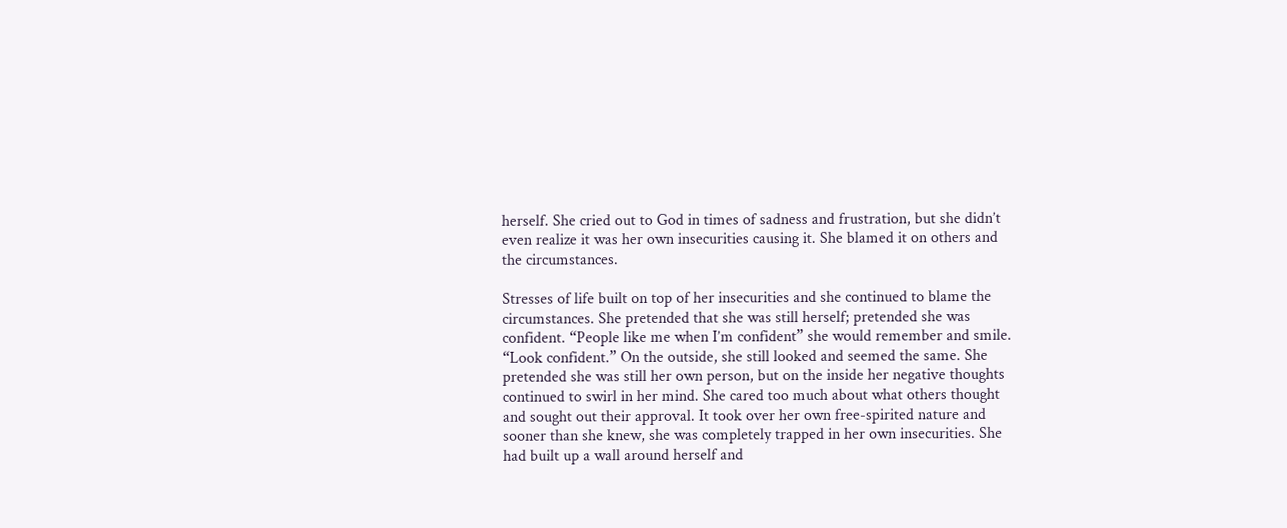herself. She cried out to God in times of sadness and frustration, but she didn’t even realize it was her own insecurities causing it. She blamed it on others and the circumstances.

Stresses of life built on top of her insecurities and she continued to blame the circumstances. She pretended that she was still herself; pretended she was confident. “People like me when I’m confident” she would remember and smile. “Look confident.” On the outside, she still looked and seemed the same. She pretended she was still her own person, but on the inside her negative thoughts continued to swirl in her mind. She cared too much about what others thought and sought out their approval. It took over her own free-spirited nature and sooner than she knew, she was completely trapped in her own insecurities. She had built up a wall around herself and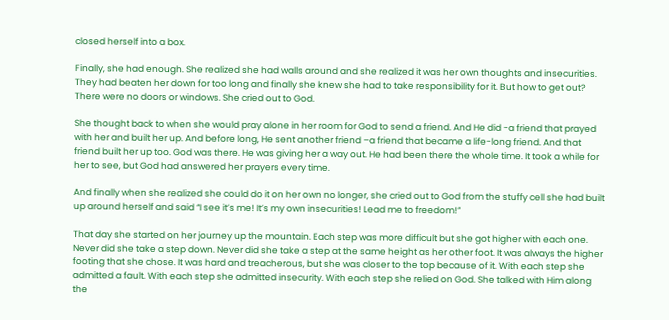closed herself into a box.

Finally, she had enough. She realized she had walls around and she realized it was her own thoughts and insecurities. They had beaten her down for too long and finally she knew she had to take responsibility for it. But how to get out? There were no doors or windows. She cried out to God.

She thought back to when she would pray alone in her room for God to send a friend. And He did -a friend that prayed with her and built her up. And before long, He sent another friend –a friend that became a life-long friend. And that friend built her up too. God was there. He was giving her a way out. He had been there the whole time. It took a while for her to see, but God had answered her prayers every time.

And finally when she realized she could do it on her own no longer, she cried out to God from the stuffy cell she had built up around herself and said “I see it’s me! It’s my own insecurities! Lead me to freedom!”

That day she started on her journey up the mountain. Each step was more difficult but she got higher with each one. Never did she take a step down. Never did she take a step at the same height as her other foot. It was always the higher footing that she chose. It was hard and treacherous, but she was closer to the top because of it. With each step she admitted a fault. With each step she admitted insecurity. With each step she relied on God. She talked with Him along the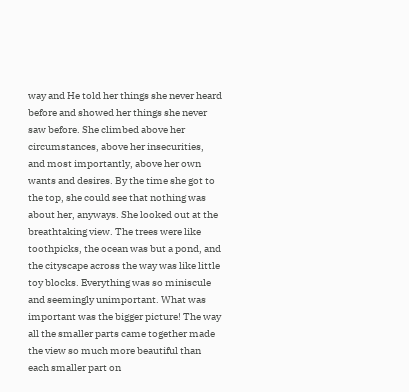way and He told her things she never heard before and showed her things she never saw before. She climbed above her circumstances, above her insecurities, and most importantly, above her own wants and desires. By the time she got to the top, she could see that nothing was about her, anyways. She looked out at the breathtaking view. The trees were like toothpicks, the ocean was but a pond, and the cityscape across the way was like little toy blocks. Everything was so miniscule and seemingly unimportant. What was important was the bigger picture! The way all the smaller parts came together made the view so much more beautiful than each smaller part on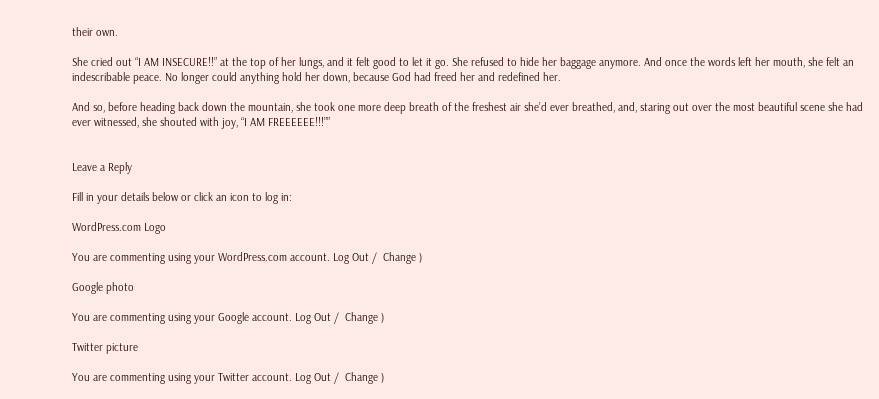their own.

She cried out “I AM INSECURE!!” at the top of her lungs, and it felt good to let it go. She refused to hide her baggage anymore. And once the words left her mouth, she felt an indescribable peace. No longer could anything hold her down, because God had freed her and redefined her.

And so, before heading back down the mountain, she took one more deep breath of the freshest air she’d ever breathed, and, staring out over the most beautiful scene she had ever witnessed, she shouted with joy, “I AM FREEEEEE!!!””


Leave a Reply

Fill in your details below or click an icon to log in:

WordPress.com Logo

You are commenting using your WordPress.com account. Log Out /  Change )

Google photo

You are commenting using your Google account. Log Out /  Change )

Twitter picture

You are commenting using your Twitter account. Log Out /  Change )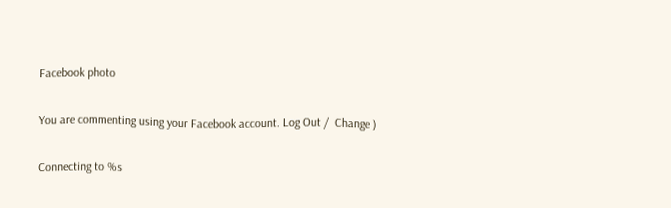Facebook photo

You are commenting using your Facebook account. Log Out /  Change )

Connecting to %s